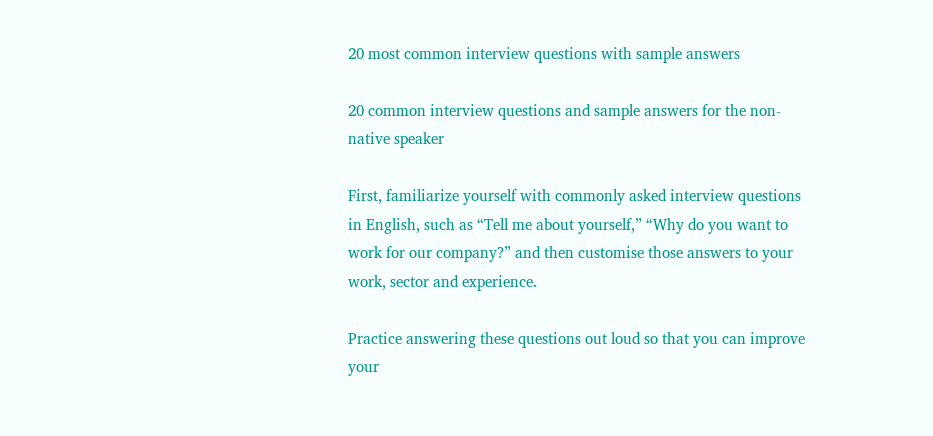20 most common interview questions with sample answers

20 common interview questions and sample answers for the non-native speaker

First, familiarize yourself with commonly asked interview questions in English, such as “Tell me about yourself,” “Why do you want to work for our company?” and then customise those answers to your work, sector and experience.

Practice answering these questions out loud so that you can improve your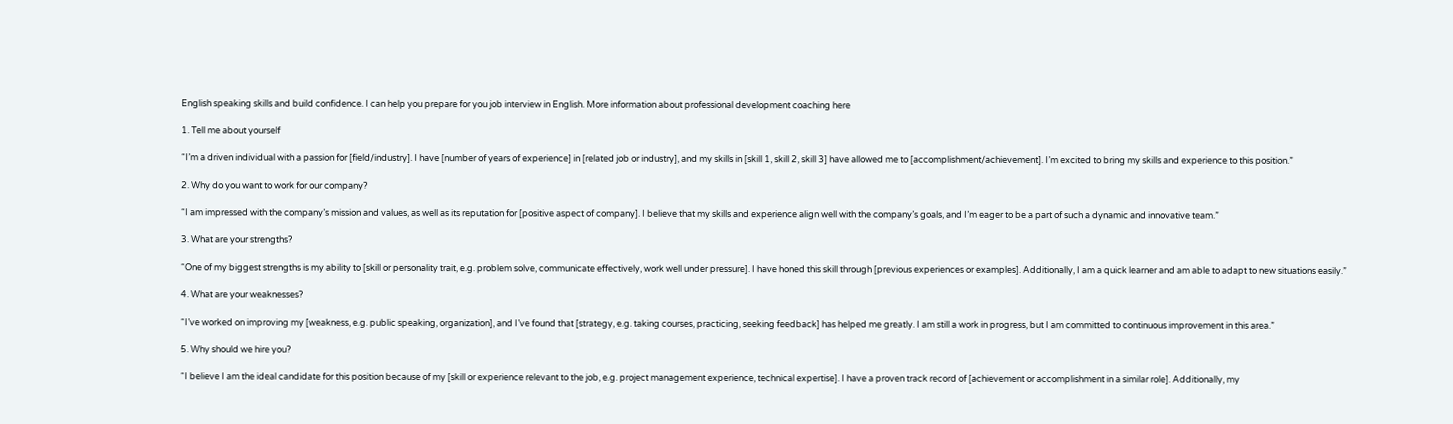English speaking skills and build confidence. I can help you prepare for you job interview in English. More information about professional development coaching here

1. Tell me about yourself

“I’m a driven individual with a passion for [field/industry]. I have [number of years of experience] in [related job or industry], and my skills in [skill 1, skill 2, skill 3] have allowed me to [accomplishment/achievement]. I’m excited to bring my skills and experience to this position.”

2. Why do you want to work for our company?

“I am impressed with the company’s mission and values, as well as its reputation for [positive aspect of company]. I believe that my skills and experience align well with the company’s goals, and I’m eager to be a part of such a dynamic and innovative team.”

3. What are your strengths?

“One of my biggest strengths is my ability to [skill or personality trait, e.g. problem solve, communicate effectively, work well under pressure]. I have honed this skill through [previous experiences or examples]. Additionally, I am a quick learner and am able to adapt to new situations easily.”

4. What are your weaknesses?

“I’ve worked on improving my [weakness, e.g. public speaking, organization], and I’ve found that [strategy, e.g. taking courses, practicing, seeking feedback] has helped me greatly. I am still a work in progress, but I am committed to continuous improvement in this area.”

5. Why should we hire you?

“I believe I am the ideal candidate for this position because of my [skill or experience relevant to the job, e.g. project management experience, technical expertise]. I have a proven track record of [achievement or accomplishment in a similar role]. Additionally, my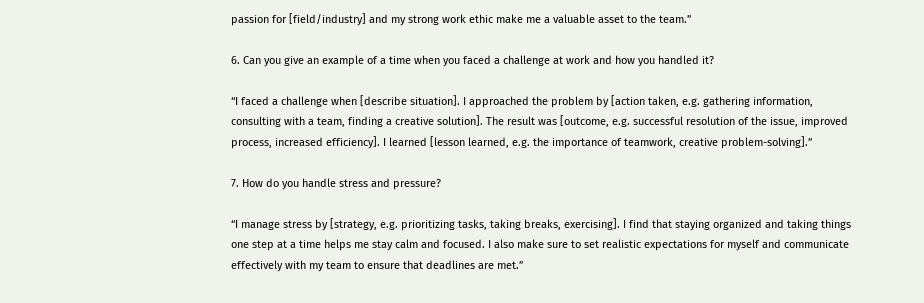passion for [field/industry] and my strong work ethic make me a valuable asset to the team.”

6. Can you give an example of a time when you faced a challenge at work and how you handled it?

“I faced a challenge when [describe situation]. I approached the problem by [action taken, e.g. gathering information, consulting with a team, finding a creative solution]. The result was [outcome, e.g. successful resolution of the issue, improved process, increased efficiency]. I learned [lesson learned, e.g. the importance of teamwork, creative problem-solving].”

7. How do you handle stress and pressure?

“I manage stress by [strategy, e.g. prioritizing tasks, taking breaks, exercising]. I find that staying organized and taking things one step at a time helps me stay calm and focused. I also make sure to set realistic expectations for myself and communicate effectively with my team to ensure that deadlines are met.”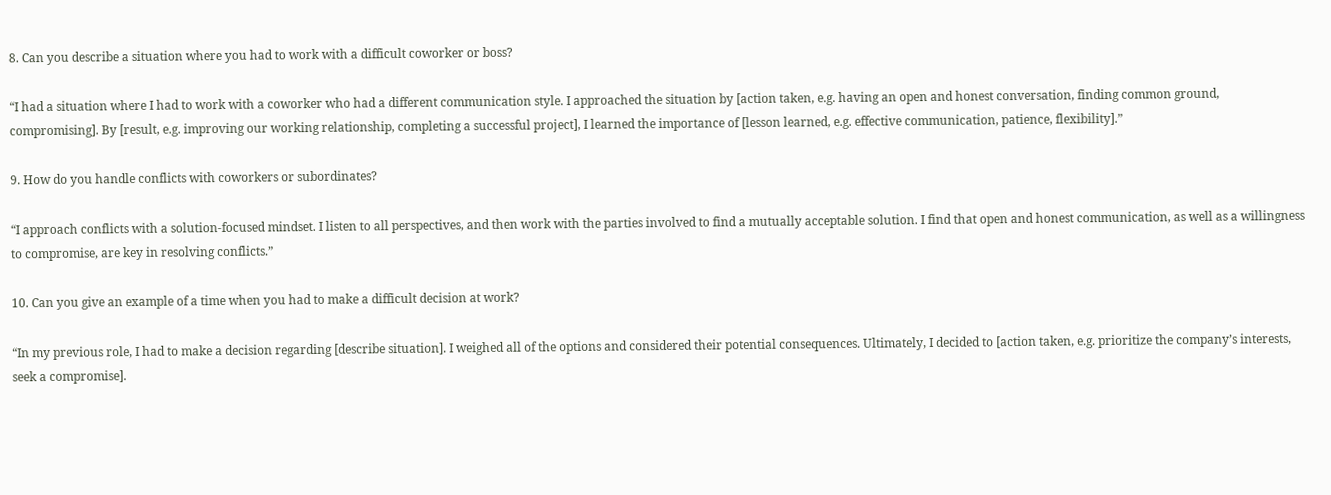8. Can you describe a situation where you had to work with a difficult coworker or boss?

“I had a situation where I had to work with a coworker who had a different communication style. I approached the situation by [action taken, e.g. having an open and honest conversation, finding common ground, compromising]. By [result, e.g. improving our working relationship, completing a successful project], I learned the importance of [lesson learned, e.g. effective communication, patience, flexibility].”

9. How do you handle conflicts with coworkers or subordinates?

“I approach conflicts with a solution-focused mindset. I listen to all perspectives, and then work with the parties involved to find a mutually acceptable solution. I find that open and honest communication, as well as a willingness to compromise, are key in resolving conflicts.”

10. Can you give an example of a time when you had to make a difficult decision at work?

“In my previous role, I had to make a decision regarding [describe situation]. I weighed all of the options and considered their potential consequences. Ultimately, I decided to [action taken, e.g. prioritize the company’s interests, seek a compromise].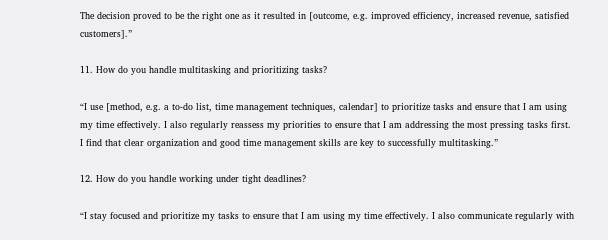The decision proved to be the right one as it resulted in [outcome, e.g. improved efficiency, increased revenue, satisfied customers].”

11. How do you handle multitasking and prioritizing tasks?

“I use [method, e.g. a to-do list, time management techniques, calendar] to prioritize tasks and ensure that I am using my time effectively. I also regularly reassess my priorities to ensure that I am addressing the most pressing tasks first. I find that clear organization and good time management skills are key to successfully multitasking.”

12. How do you handle working under tight deadlines?

“I stay focused and prioritize my tasks to ensure that I am using my time effectively. I also communicate regularly with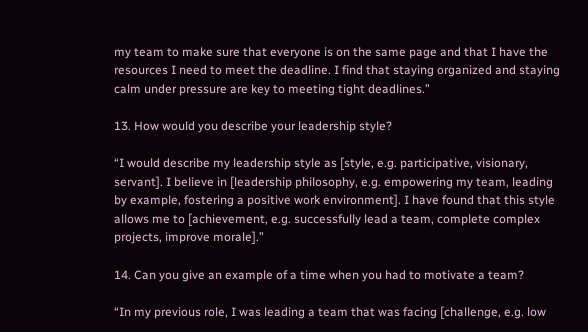my team to make sure that everyone is on the same page and that I have the resources I need to meet the deadline. I find that staying organized and staying calm under pressure are key to meeting tight deadlines.”

13. How would you describe your leadership style?

“I would describe my leadership style as [style, e.g. participative, visionary, servant]. I believe in [leadership philosophy, e.g. empowering my team, leading by example, fostering a positive work environment]. I have found that this style allows me to [achievement, e.g. successfully lead a team, complete complex projects, improve morale].”

14. Can you give an example of a time when you had to motivate a team?

“In my previous role, I was leading a team that was facing [challenge, e.g. low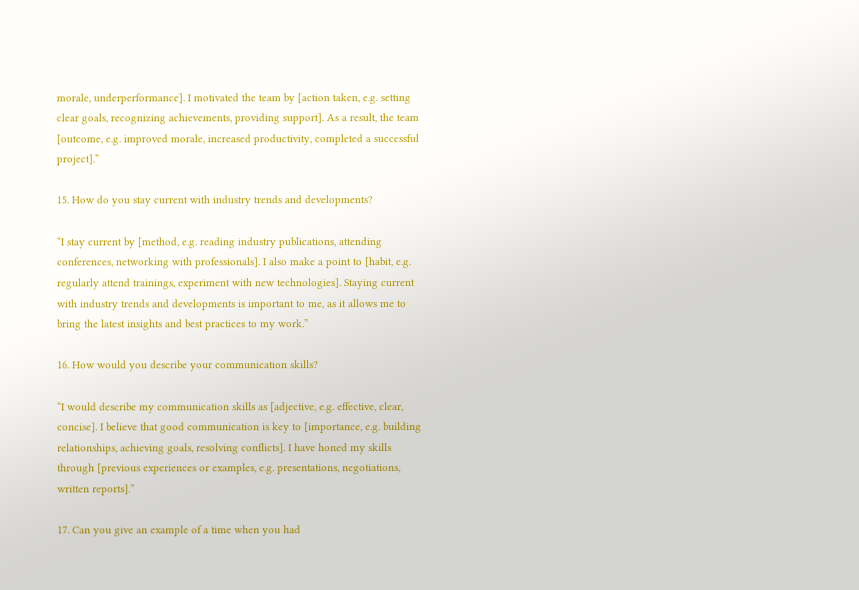morale, underperformance]. I motivated the team by [action taken, e.g. setting clear goals, recognizing achievements, providing support]. As a result, the team [outcome, e.g. improved morale, increased productivity, completed a successful project].”

15. How do you stay current with industry trends and developments?

“I stay current by [method, e.g. reading industry publications, attending conferences, networking with professionals]. I also make a point to [habit, e.g. regularly attend trainings, experiment with new technologies]. Staying current with industry trends and developments is important to me, as it allows me to bring the latest insights and best practices to my work.”

16. How would you describe your communication skills?

“I would describe my communication skills as [adjective, e.g. effective, clear, concise]. I believe that good communication is key to [importance, e.g. building relationships, achieving goals, resolving conflicts]. I have honed my skills through [previous experiences or examples, e.g. presentations, negotiations, written reports].”

17. Can you give an example of a time when you had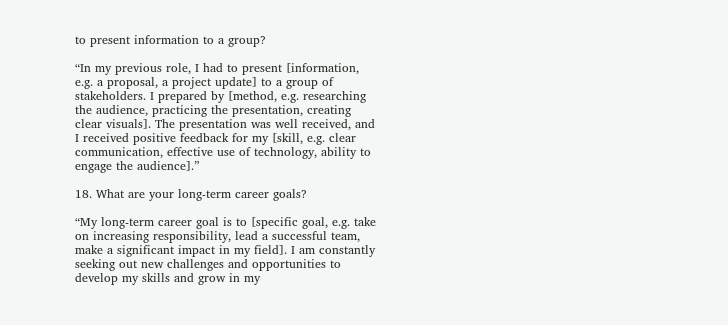to present information to a group?

“In my previous role, I had to present [information, e.g. a proposal, a project update] to a group of stakeholders. I prepared by [method, e.g. researching the audience, practicing the presentation, creating clear visuals]. The presentation was well received, and I received positive feedback for my [skill, e.g. clear communication, effective use of technology, ability to engage the audience].”

18. What are your long-term career goals?

“My long-term career goal is to [specific goal, e.g. take on increasing responsibility, lead a successful team, make a significant impact in my field]. I am constantly seeking out new challenges and opportunities to develop my skills and grow in my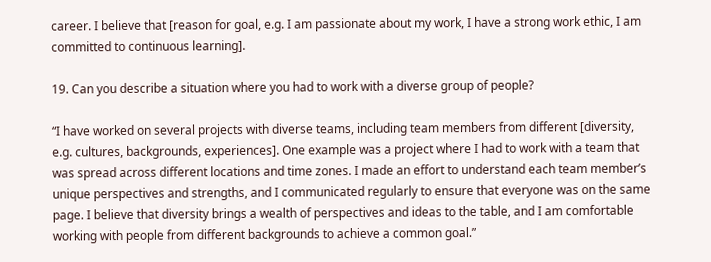career. I believe that [reason for goal, e.g. I am passionate about my work, I have a strong work ethic, I am committed to continuous learning].

19. Can you describe a situation where you had to work with a diverse group of people?

“I have worked on several projects with diverse teams, including team members from different [diversity, e.g. cultures, backgrounds, experiences]. One example was a project where I had to work with a team that was spread across different locations and time zones. I made an effort to understand each team member’s unique perspectives and strengths, and I communicated regularly to ensure that everyone was on the same page. I believe that diversity brings a wealth of perspectives and ideas to the table, and I am comfortable working with people from different backgrounds to achieve a common goal.”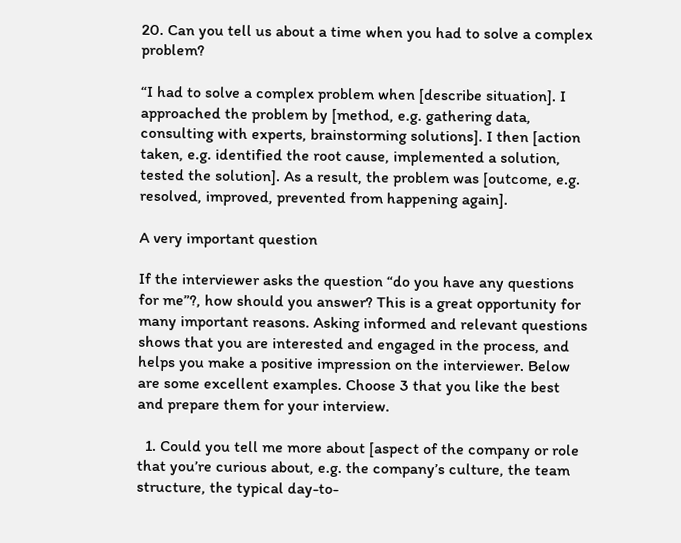20. Can you tell us about a time when you had to solve a complex problem?

“I had to solve a complex problem when [describe situation]. I approached the problem by [method, e.g. gathering data, consulting with experts, brainstorming solutions]. I then [action taken, e.g. identified the root cause, implemented a solution, tested the solution]. As a result, the problem was [outcome, e.g. resolved, improved, prevented from happening again].

A very important question

If the interviewer asks the question “do you have any questions for me”?, how should you answer? This is a great opportunity for many important reasons. Asking informed and relevant questions shows that you are interested and engaged in the process, and helps you make a positive impression on the interviewer. Below are some excellent examples. Choose 3 that you like the best and prepare them for your interview.

  1. Could you tell me more about [aspect of the company or role that you’re curious about, e.g. the company’s culture, the team structure, the typical day-to-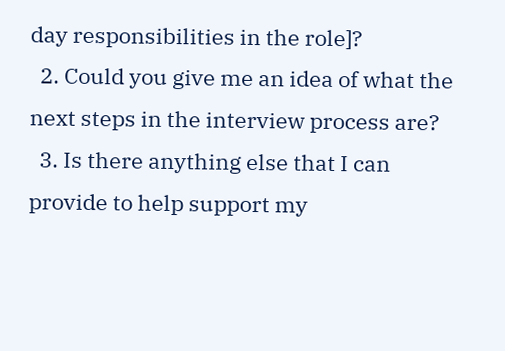day responsibilities in the role]?
  2. Could you give me an idea of what the next steps in the interview process are?
  3. Is there anything else that I can provide to help support my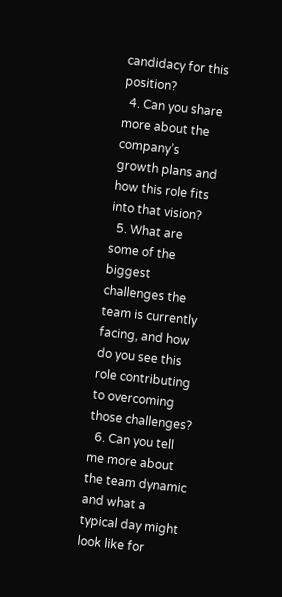candidacy for this position?
  4. Can you share more about the company’s growth plans and how this role fits into that vision?
  5. What are some of the biggest challenges the team is currently facing, and how do you see this role contributing to overcoming those challenges?
  6. Can you tell me more about the team dynamic and what a typical day might look like for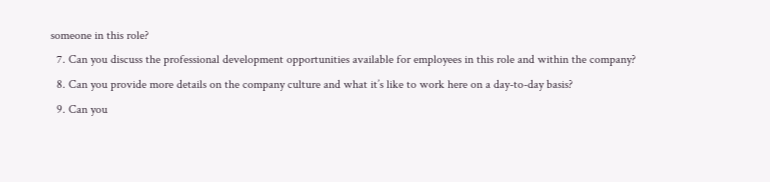someone in this role?
  7. Can you discuss the professional development opportunities available for employees in this role and within the company?
  8. Can you provide more details on the company culture and what it’s like to work here on a day-to-day basis?
  9. Can you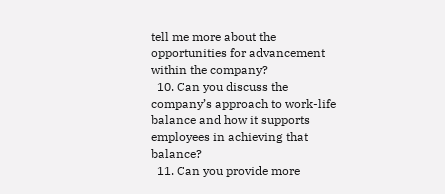tell me more about the opportunities for advancement within the company?
  10. Can you discuss the company’s approach to work-life balance and how it supports employees in achieving that balance?
  11. Can you provide more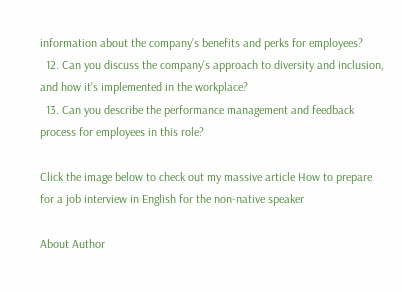information about the company’s benefits and perks for employees?
  12. Can you discuss the company’s approach to diversity and inclusion, and how it’s implemented in the workplace?
  13. Can you describe the performance management and feedback process for employees in this role?

Click the image below to check out my massive article How to prepare for a job interview in English for the non-native speaker

About Author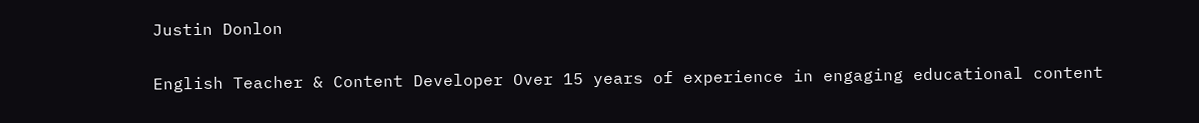Justin Donlon

English Teacher & Content Developer Over 15 years of experience in engaging educational content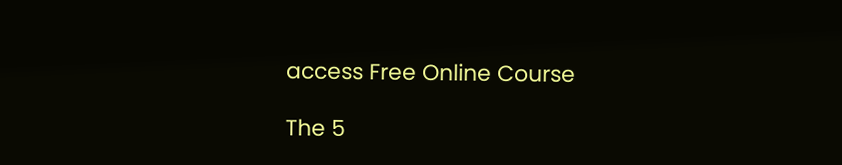access Free Online Course

The 5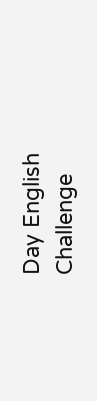Day English Challenge